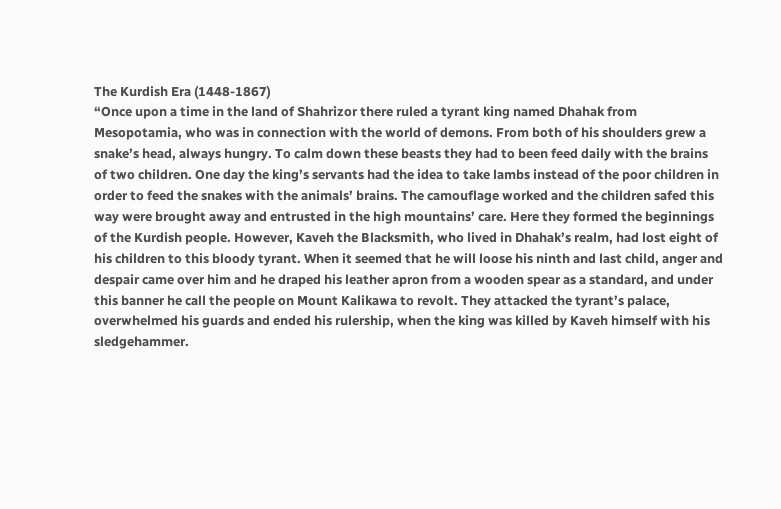The Kurdish Era (1448-1867)
“Once upon a time in the land of Shahrizor there ruled a tyrant king named Dhahak from Mesopotamia, who was in connection with the world of demons. From both of his shoulders grew a snake’s head, always hungry. To calm down these beasts they had to been feed daily with the brains of two children. One day the king’s servants had the idea to take lambs instead of the poor children in order to feed the snakes with the animals’ brains. The camouflage worked and the children safed this way were brought away and entrusted in the high mountains’ care. Here they formed the beginnings of the Kurdish people. However, Kaveh the Blacksmith, who lived in Dhahak’s realm, had lost eight of his children to this bloody tyrant. When it seemed that he will loose his ninth and last child, anger and despair came over him and he draped his leather apron from a wooden spear as a standard, and under this banner he call the people on Mount Kalikawa to revolt. They attacked the tyrant’s palace, overwhelmed his guards and ended his rulership, when the king was killed by Kaveh himself with his sledgehammer.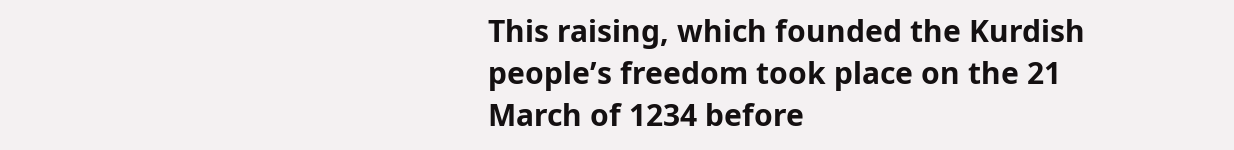This raising, which founded the Kurdish people’s freedom took place on the 21 March of 1234 before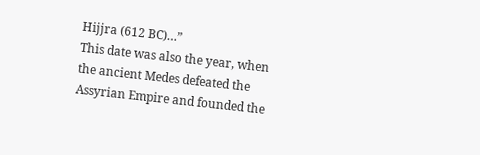Hijjra (612 BC)…”
This date was also the year, when the ancient Medes defeated the Assyrian Empire and founded the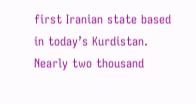first Iranian state based in today’s Kurdistan. Nearly two thousand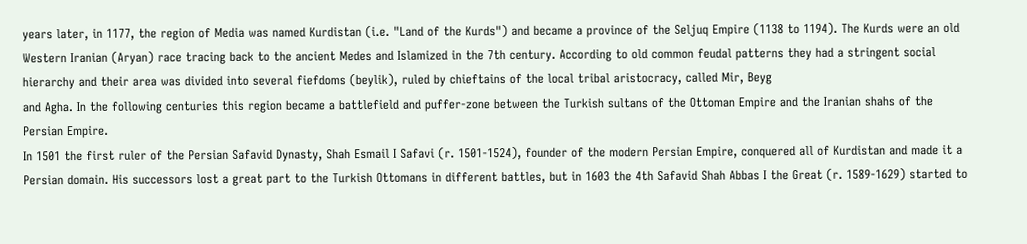years later, in 1177, the region of Media was named Kurdistan (i.e. "Land of the Kurds") and became a province of the Seljuq Empire (1138 to 1194). The Kurds were an old Western Iranian (Aryan) race tracing back to the ancient Medes and Islamized in the 7th century. According to old common feudal patterns they had a stringent social hierarchy and their area was divided into several fiefdoms (beylik), ruled by chieftains of the local tribal aristocracy, called Mir, Beyg
and Agha. In the following centuries this region became a battlefield and puffer-zone between the Turkish sultans of the Ottoman Empire and the Iranian shahs of the Persian Empire.
In 1501 the first ruler of the Persian Safavid Dynasty, Shah Esmail I Safavi (r. 1501-1524), founder of the modern Persian Empire, conquered all of Kurdistan and made it a Persian domain. His successors lost a great part to the Turkish Ottomans in different battles, but in 1603 the 4th Safavid Shah Abbas I the Great (r. 1589-1629) started to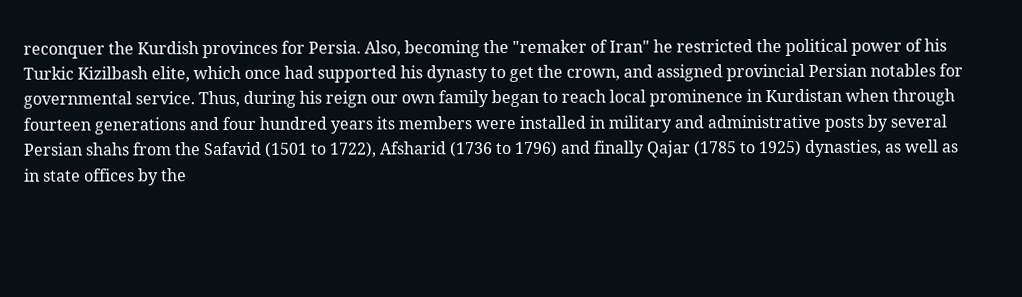reconquer the Kurdish provinces for Persia. Also, becoming the "remaker of Iran" he restricted the political power of his Turkic Kizilbash elite, which once had supported his dynasty to get the crown, and assigned provincial Persian notables for governmental service. Thus, during his reign our own family began to reach local prominence in Kurdistan when through fourteen generations and four hundred years its members were installed in military and administrative posts by several Persian shahs from the Safavid (1501 to 1722), Afsharid (1736 to 1796) and finally Qajar (1785 to 1925) dynasties, as well as in state offices by the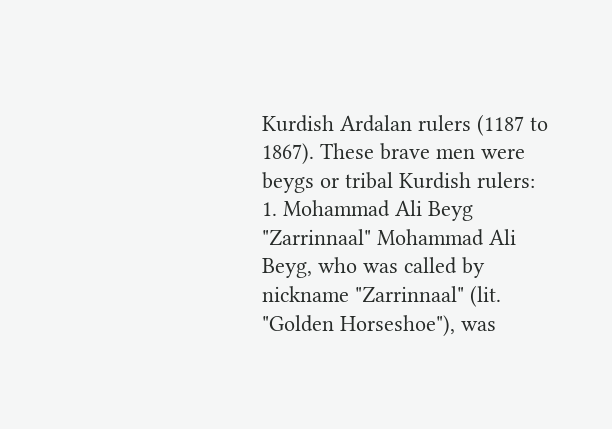Kurdish Ardalan rulers (1187 to 1867). These brave men were beygs or tribal Kurdish rulers:
1. Mohammad Ali Beyg "Zarrinnaal" Mohammad Ali Beyg, who was called by nickname "Zarrinnaal" (lit. "Golden Horseshoe"), was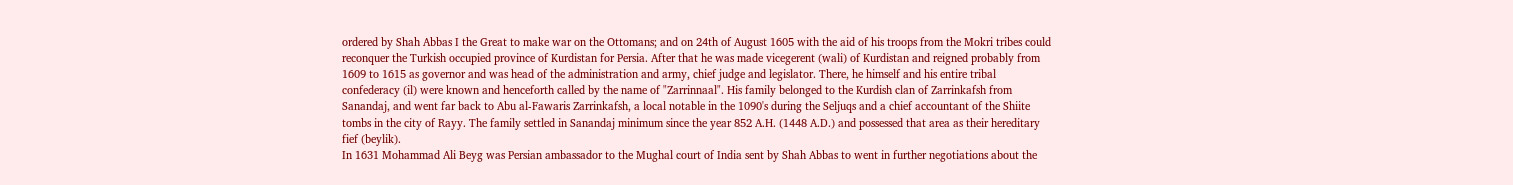ordered by Shah Abbas I the Great to make war on the Ottomans; and on 24th of August 1605 with the aid of his troops from the Mokri tribes could reconquer the Turkish occupied province of Kurdistan for Persia. After that he was made vicegerent (wali) of Kurdistan and reigned probably from 1609 to 1615 as governor and was head of the administration and army, chief judge and legislator. There, he himself and his entire tribal confederacy (il) were known and henceforth called by the name of "Zarrinnaal". His family belonged to the Kurdish clan of Zarrinkafsh from Sanandaj, and went far back to Abu al-Fawaris Zarrinkafsh, a local notable in the 1090's during the Seljuqs and a chief accountant of the Shiite tombs in the city of Rayy. The family settled in Sanandaj minimum since the year 852 A.H. (1448 A.D.) and possessed that area as their hereditary fief (beylik).
In 1631 Mohammad Ali Beyg was Persian ambassador to the Mughal court of India sent by Shah Abbas to went in further negotiations about the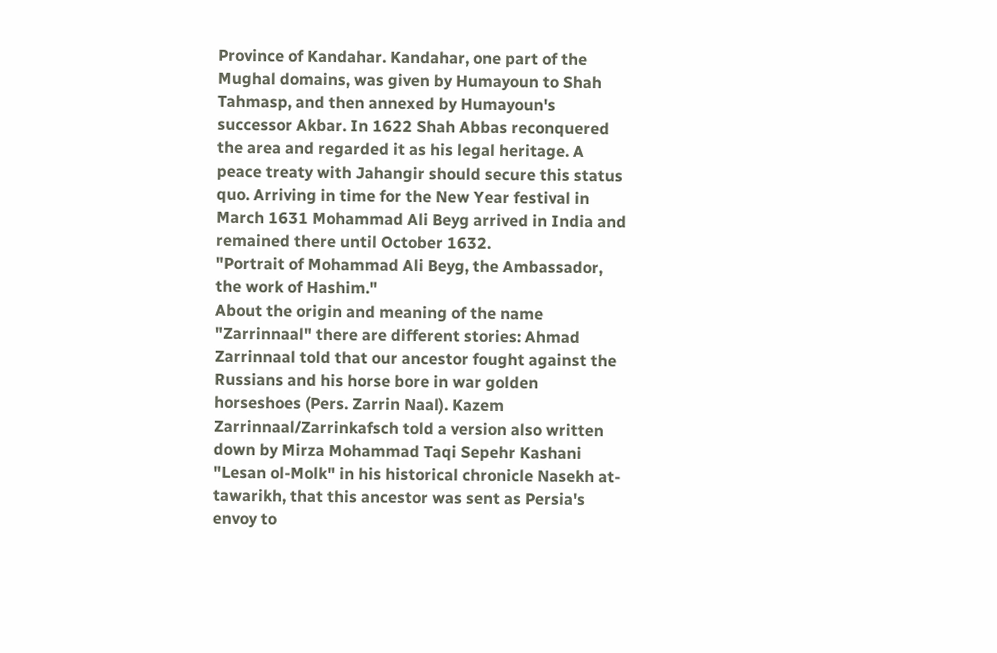Province of Kandahar. Kandahar, one part of the Mughal domains, was given by Humayoun to Shah Tahmasp, and then annexed by Humayoun's successor Akbar. In 1622 Shah Abbas reconquered the area and regarded it as his legal heritage. A peace treaty with Jahangir should secure this status quo. Arriving in time for the New Year festival in March 1631 Mohammad Ali Beyg arrived in India and remained there until October 1632.
"Portrait of Mohammad Ali Beyg, the Ambassador, the work of Hashim."
About the origin and meaning of the name "Zarrinnaal" there are different stories: Ahmad Zarrinnaal told that our ancestor fought against the Russians and his horse bore in war golden horseshoes (Pers. Zarrin Naal). Kazem Zarrinnaal/Zarrinkafsch told a version also written down by Mirza Mohammad Taqi Sepehr Kashani "Lesan ol-Molk" in his historical chronicle Nasekh at-tawarikh, that this ancestor was sent as Persia's envoy to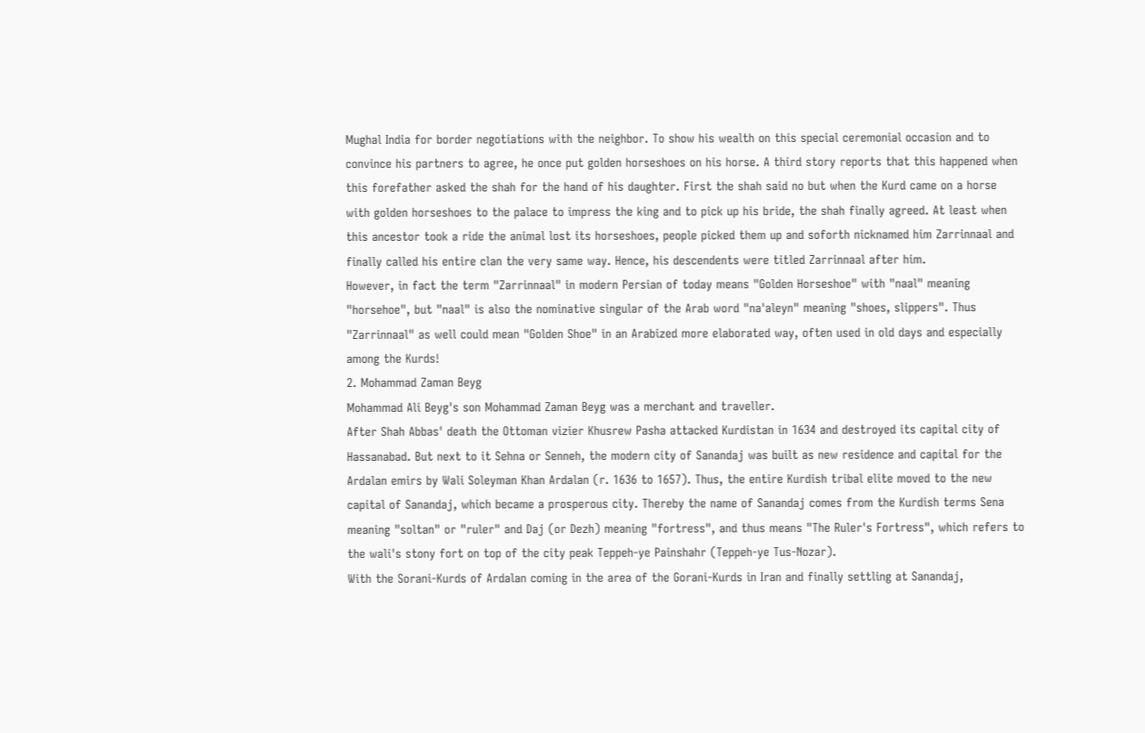Mughal India for border negotiations with the neighbor. To show his wealth on this special ceremonial occasion and to convince his partners to agree, he once put golden horseshoes on his horse. A third story reports that this happened when this forefather asked the shah for the hand of his daughter. First the shah said no but when the Kurd came on a horse with golden horseshoes to the palace to impress the king and to pick up his bride, the shah finally agreed. At least when this ancestor took a ride the animal lost its horseshoes, people picked them up and soforth nicknamed him Zarrinnaal and finally called his entire clan the very same way. Hence, his descendents were titled Zarrinnaal after him.
However, in fact the term "Zarrinnaal" in modern Persian of today means "Golden Horseshoe" with "naal" meaning "horsehoe", but "naal" is also the nominative singular of the Arab word "na'aleyn" meaning "shoes, slippers". Thus "Zarrinnaal" as well could mean "Golden Shoe" in an Arabized more elaborated way, often used in old days and especially among the Kurds!
2. Mohammad Zaman Beyg
Mohammad Ali Beyg's son Mohammad Zaman Beyg was a merchant and traveller.
After Shah Abbas' death the Ottoman vizier Khusrew Pasha attacked Kurdistan in 1634 and destroyed its capital city of Hassanabad. But next to it Sehna or Senneh, the modern city of Sanandaj was built as new residence and capital for the Ardalan emirs by Wali Soleyman Khan Ardalan (r. 1636 to 1657). Thus, the entire Kurdish tribal elite moved to the new capital of Sanandaj, which became a prosperous city. Thereby the name of Sanandaj comes from the Kurdish terms Sena meaning "soltan" or "ruler" and Daj (or Dezh) meaning "fortress", and thus means "The Ruler's Fortress", which refers to the wali's stony fort on top of the city peak Teppeh-ye Painshahr (Teppeh-ye Tus-Nozar).
With the Sorani-Kurds of Ardalan coming in the area of the Gorani-Kurds in Iran and finally settling at Sanandaj,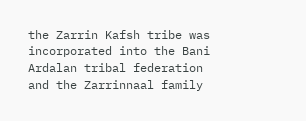the Zarrin Kafsh tribe was incorporated into the Bani Ardalan tribal federation and the Zarrinnaal family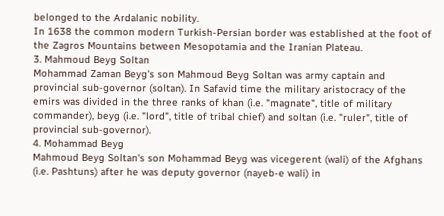belonged to the Ardalanic nobility.
In 1638 the common modern Turkish-Persian border was established at the foot of the Zagros Mountains between Mesopotamia and the Iranian Plateau.
3. Mahmoud Beyg Soltan
Mohammad Zaman Beyg's son Mahmoud Beyg Soltan was army captain and provincial sub-governor (soltan). In Safavid time the military aristocracy of the emirs was divided in the three ranks of khan (i.e. "magnate", title of military commander), beyg (i.e. "lord", title of tribal chief) and soltan (i.e. "ruler", title of provincial sub-governor).
4. Mohammad Beyg
Mahmoud Beyg Soltan's son Mohammad Beyg was vicegerent (wali) of the Afghans (i.e. Pashtuns) after he was deputy governor (nayeb-e wali) in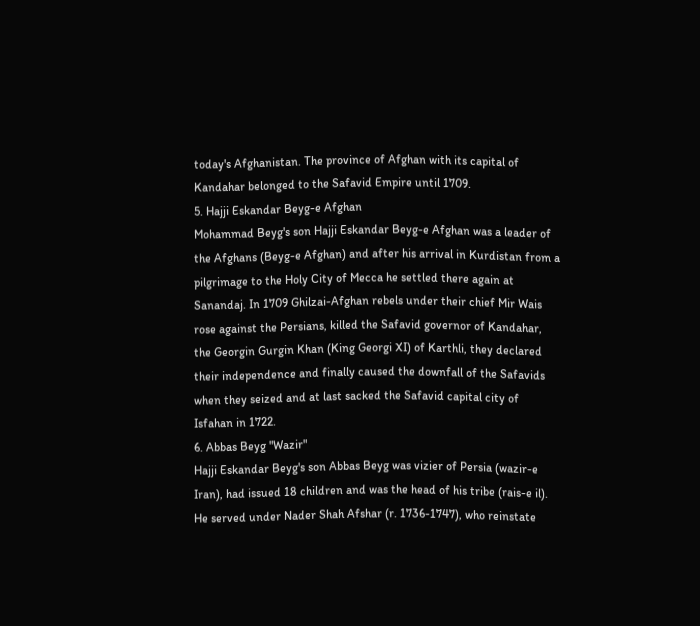today's Afghanistan. The province of Afghan with its capital of Kandahar belonged to the Safavid Empire until 1709.
5. Hajji Eskandar Beyg-e Afghan
Mohammad Beyg's son Hajji Eskandar Beyg-e Afghan was a leader of the Afghans (Beyg-e Afghan) and after his arrival in Kurdistan from a pilgrimage to the Holy City of Mecca he settled there again at Sanandaj. In 1709 Ghilzai-Afghan rebels under their chief Mir Wais rose against the Persians, killed the Safavid governor of Kandahar, the Georgin Gurgin Khan (King Georgi XI) of Karthli, they declared their independence and finally caused the downfall of the Safavids when they seized and at last sacked the Safavid capital city of Isfahan in 1722.
6. Abbas Beyg "Wazir"
Hajji Eskandar Beyg's son Abbas Beyg was vizier of Persia (wazir-e Iran), had issued 18 children and was the head of his tribe (rais-e il). He served under Nader Shah Afshar (r. 1736-1747), who reinstate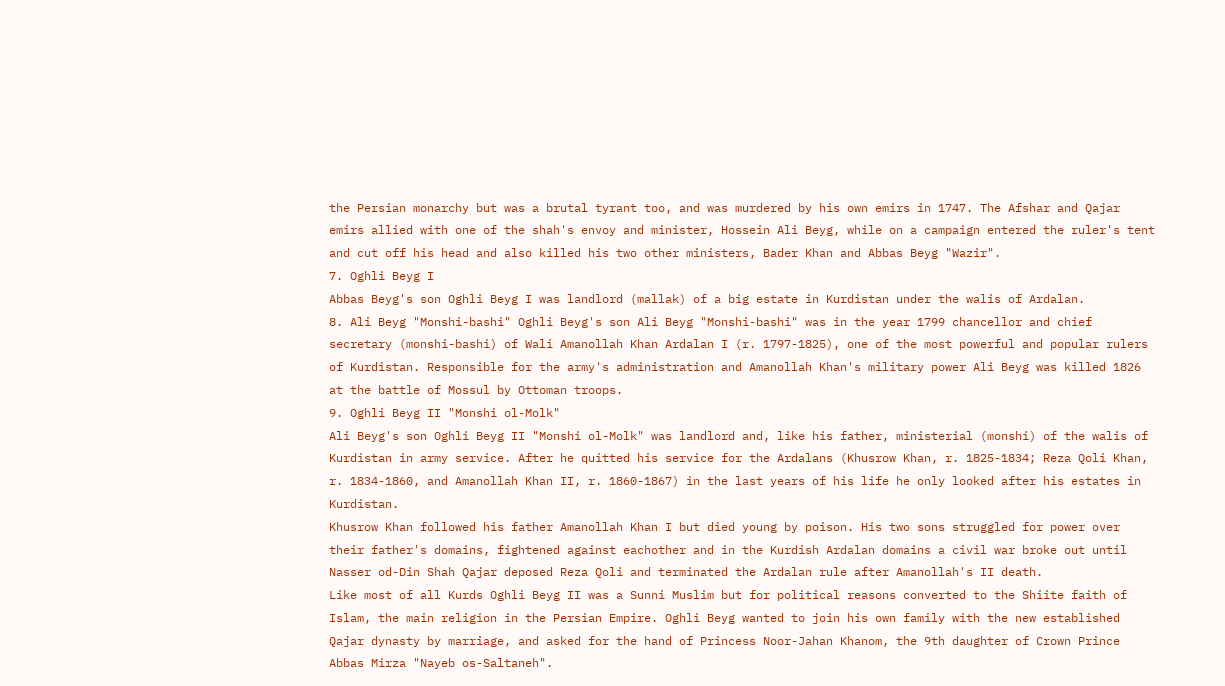the Persian monarchy but was a brutal tyrant too, and was murdered by his own emirs in 1747. The Afshar and Qajar emirs allied with one of the shah's envoy and minister, Hossein Ali Beyg, while on a campaign entered the ruler's tent and cut off his head and also killed his two other ministers, Bader Khan and Abbas Beyg "Wazir".
7. Oghli Beyg I
Abbas Beyg's son Oghli Beyg I was landlord (mallak) of a big estate in Kurdistan under the walis of Ardalan.
8. Ali Beyg "Monshi-bashi" Oghli Beyg's son Ali Beyg "Monshi-bashi" was in the year 1799 chancellor and chief secretary (monshi-bashi) of Wali Amanollah Khan Ardalan I (r. 1797-1825), one of the most powerful and popular rulers of Kurdistan. Responsible for the army's administration and Amanollah Khan's military power Ali Beyg was killed 1826 at the battle of Mossul by Ottoman troops.
9. Oghli Beyg II "Monshi ol-Molk"
Ali Beyg's son Oghli Beyg II "Monshi ol-Molk" was landlord and, like his father, ministerial (monshi) of the walis of Kurdistan in army service. After he quitted his service for the Ardalans (Khusrow Khan, r. 1825-1834; Reza Qoli Khan, r. 1834-1860, and Amanollah Khan II, r. 1860-1867) in the last years of his life he only looked after his estates in Kurdistan.
Khusrow Khan followed his father Amanollah Khan I but died young by poison. His two sons struggled for power over their father's domains, fightened against eachother and in the Kurdish Ardalan domains a civil war broke out until Nasser od-Din Shah Qajar deposed Reza Qoli and terminated the Ardalan rule after Amanollah's II death.
Like most of all Kurds Oghli Beyg II was a Sunni Muslim but for political reasons converted to the Shiite faith of Islam, the main religion in the Persian Empire. Oghli Beyg wanted to join his own family with the new established Qajar dynasty by marriage, and asked for the hand of Princess Noor-Jahan Khanom, the 9th daughter of Crown Prince Abbas Mirza "Nayeb os-Saltaneh".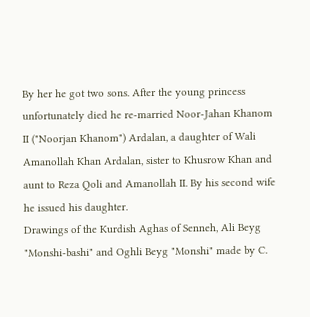By her he got two sons. After the young princess unfortunately died he re-married Noor-Jahan Khanom II ("Noorjan Khanom") Ardalan, a daughter of Wali Amanollah Khan Ardalan, sister to Khusrow Khan and aunt to Reza Qoli and Amanollah II. By his second wife he issued his daughter.
Drawings of the Kurdish Aghas of Senneh, Ali Beyg "Monshi-bashi" and Oghli Beyg "Monshi" made by C.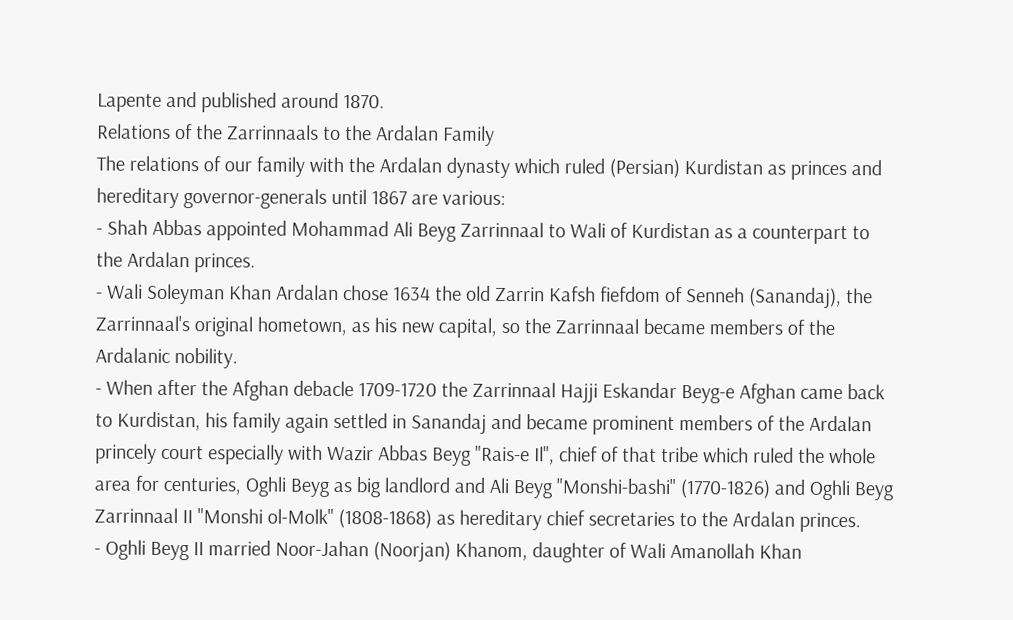Lapente and published around 1870.
Relations of the Zarrinnaals to the Ardalan Family
The relations of our family with the Ardalan dynasty which ruled (Persian) Kurdistan as princes and hereditary governor-generals until 1867 are various:
- Shah Abbas appointed Mohammad Ali Beyg Zarrinnaal to Wali of Kurdistan as a counterpart to the Ardalan princes.
- Wali Soleyman Khan Ardalan chose 1634 the old Zarrin Kafsh fiefdom of Senneh (Sanandaj), the Zarrinnaal's original hometown, as his new capital, so the Zarrinnaal became members of the Ardalanic nobility.
- When after the Afghan debacle 1709-1720 the Zarrinnaal Hajji Eskandar Beyg-e Afghan came back to Kurdistan, his family again settled in Sanandaj and became prominent members of the Ardalan princely court especially with Wazir Abbas Beyg "Rais-e Il", chief of that tribe which ruled the whole area for centuries, Oghli Beyg as big landlord and Ali Beyg "Monshi-bashi" (1770-1826) and Oghli Beyg Zarrinnaal II "Monshi ol-Molk" (1808-1868) as hereditary chief secretaries to the Ardalan princes.
- Oghli Beyg II married Noor-Jahan (Noorjan) Khanom, daughter of Wali Amanollah Khan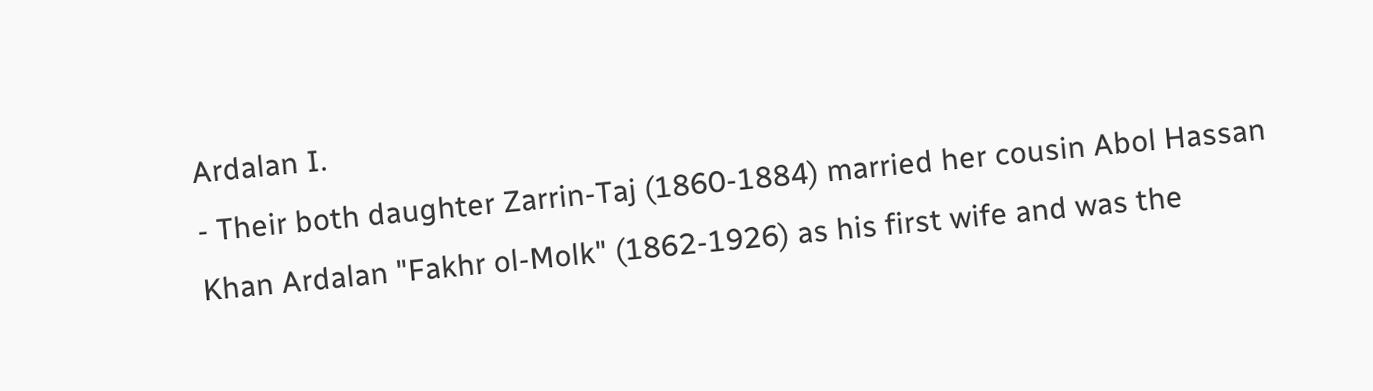Ardalan I.
- Their both daughter Zarrin-Taj (1860-1884) married her cousin Abol Hassan Khan Ardalan "Fakhr ol-Molk" (1862-1926) as his first wife and was the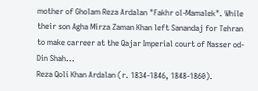mother of Gholam Reza Ardalan "Fakhr ol-Mamalek". While their son Agha Mirza Zaman Khan left Sanandaj for Tehran to make carreer at the Qajar Imperial court of Nasser od-Din Shah...
Reza Qoli Khan Ardalan (r. 1834-1846, 1848-1860).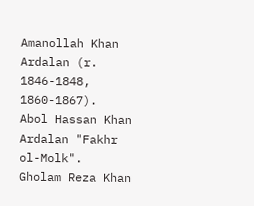Amanollah Khan Ardalan (r. 1846-1848, 1860-1867).
Abol Hassan Khan Ardalan "Fakhr ol-Molk".
Gholam Reza Khan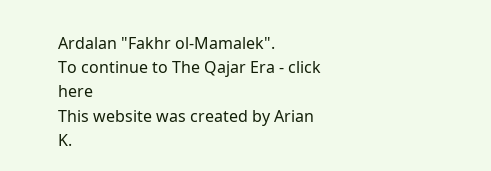Ardalan "Fakhr ol-Mamalek".
To continue to The Qajar Era - click here
This website was created by Arian K.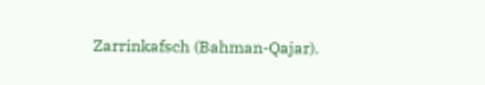Zarrinkafsch (Bahman-Qajar).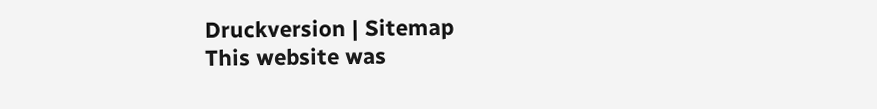Druckversion | Sitemap
This website was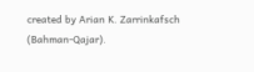created by Arian K. Zarrinkafsch (Bahman-Qajar).